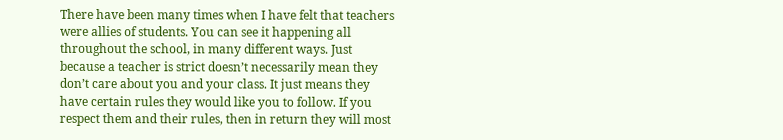There have been many times when I have felt that teachers were allies of students. You can see it happening all throughout the school, in many different ways. Just because a teacher is strict doesn’t necessarily mean they don’t care about you and your class. It just means they have certain rules they would like you to follow. If you respect them and their rules, then in return they will most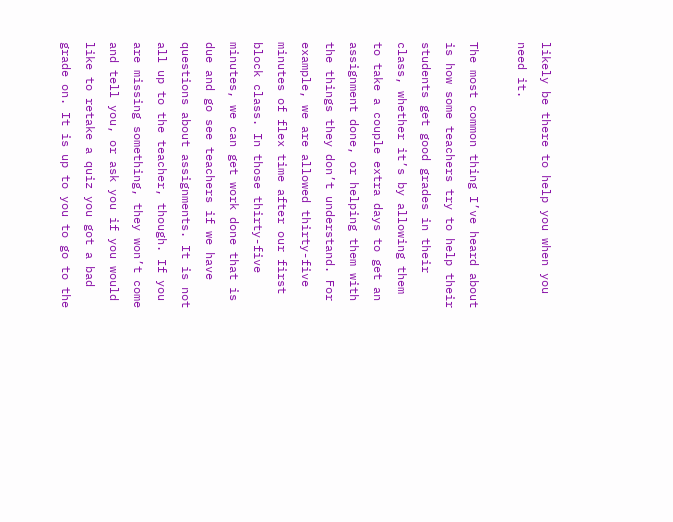likely be there to help you when you need it.

The most common thing I’ve heard about is how some teachers try to help their students get good grades in their class, whether it’s by allowing them to take a couple extra days to get an assignment done, or helping them with the things they don’t understand. For example, we are allowed thirty-five minutes of flex time after our first block class. In those thirty-five minutes, we can get work done that is due and go see teachers if we have questions about assignments. It is not all up to the teacher, though. If you are missing something, they won’t come and tell you, or ask you if you would like to retake a quiz you got a bad grade on. It is up to you to go to the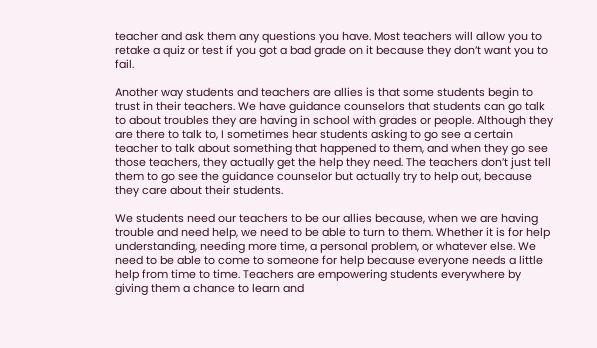teacher and ask them any questions you have. Most teachers will allow you to retake a quiz or test if you got a bad grade on it because they don’t want you to fail.

Another way students and teachers are allies is that some students begin to trust in their teachers. We have guidance counselors that students can go talk to about troubles they are having in school with grades or people. Although they are there to talk to, I sometimes hear students asking to go see a certain teacher to talk about something that happened to them, and when they go see those teachers, they actually get the help they need. The teachers don’t just tell them to go see the guidance counselor but actually try to help out, because they care about their students.

We students need our teachers to be our allies because, when we are having trouble and need help, we need to be able to turn to them. Whether it is for help understanding, needing more time, a personal problem, or whatever else. We need to be able to come to someone for help because everyone needs a little help from time to time. Teachers are empowering students everywhere by giving them a chance to learn and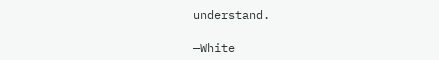understand.

—White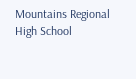Mountains Regional High School